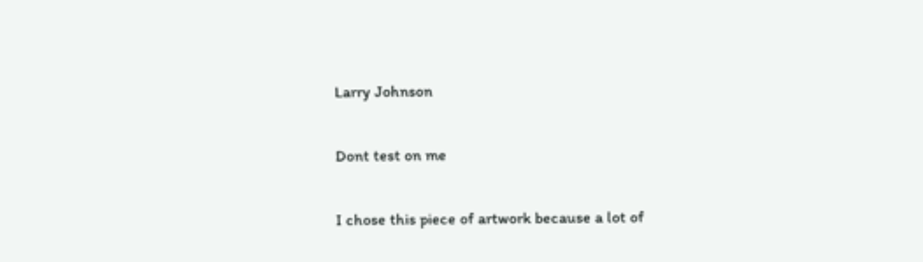Larry Johnson

Dont test on me

I chose this piece of artwork because a lot of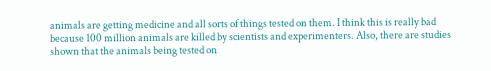animals are getting medicine and all sorts of things tested on them. I think this is really bad because 100 million animals are killed by scientists and experimenters. Also, there are studies shown that the animals being tested on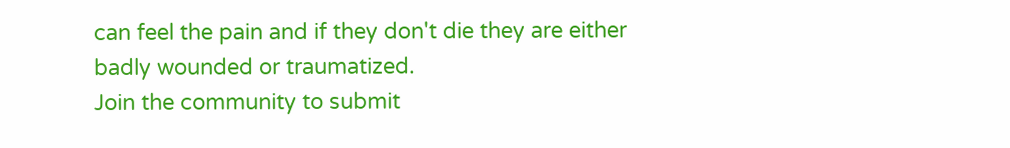can feel the pain and if they don't die they are either badly wounded or traumatized.
Join the community to submit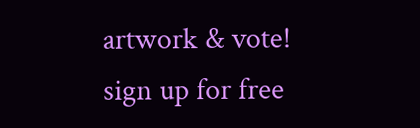artwork & vote!
sign up for free